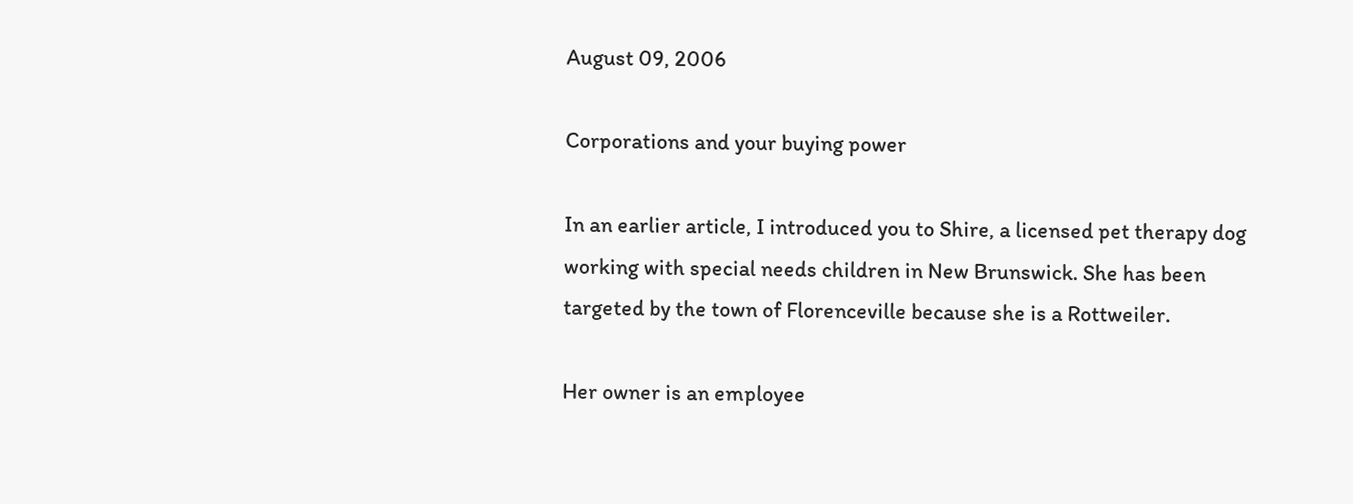August 09, 2006

Corporations and your buying power

In an earlier article, I introduced you to Shire, a licensed pet therapy dog working with special needs children in New Brunswick. She has been targeted by the town of Florenceville because she is a Rottweiler.

Her owner is an employee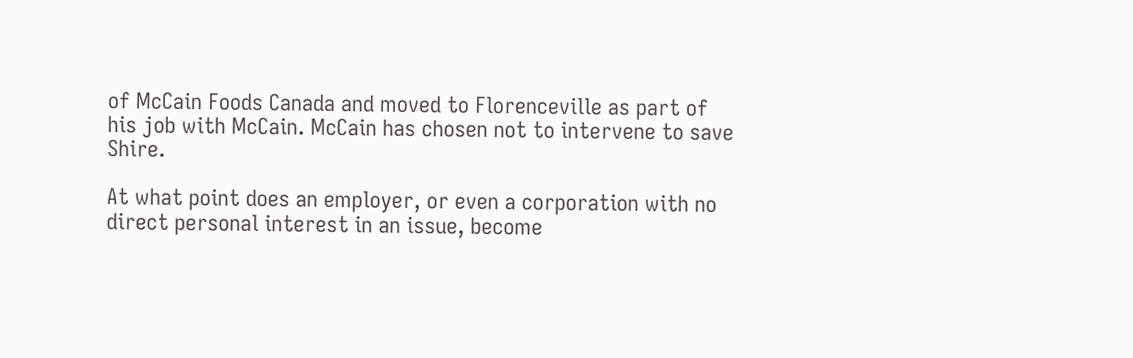of McCain Foods Canada and moved to Florenceville as part of his job with McCain. McCain has chosen not to intervene to save Shire.

At what point does an employer, or even a corporation with no direct personal interest in an issue, become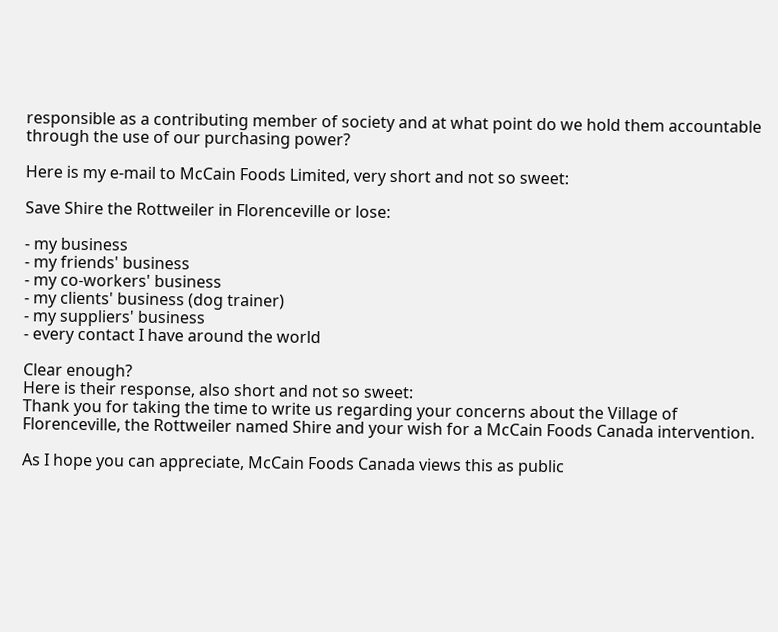responsible as a contributing member of society and at what point do we hold them accountable through the use of our purchasing power?

Here is my e-mail to McCain Foods Limited, very short and not so sweet:

Save Shire the Rottweiler in Florenceville or lose:

- my business
- my friends' business
- my co-workers' business
- my clients' business (dog trainer)
- my suppliers' business
- every contact I have around the world

Clear enough?
Here is their response, also short and not so sweet:
Thank you for taking the time to write us regarding your concerns about the Village of Florenceville, the Rottweiler named Shire and your wish for a McCain Foods Canada intervention.

As I hope you can appreciate, McCain Foods Canada views this as public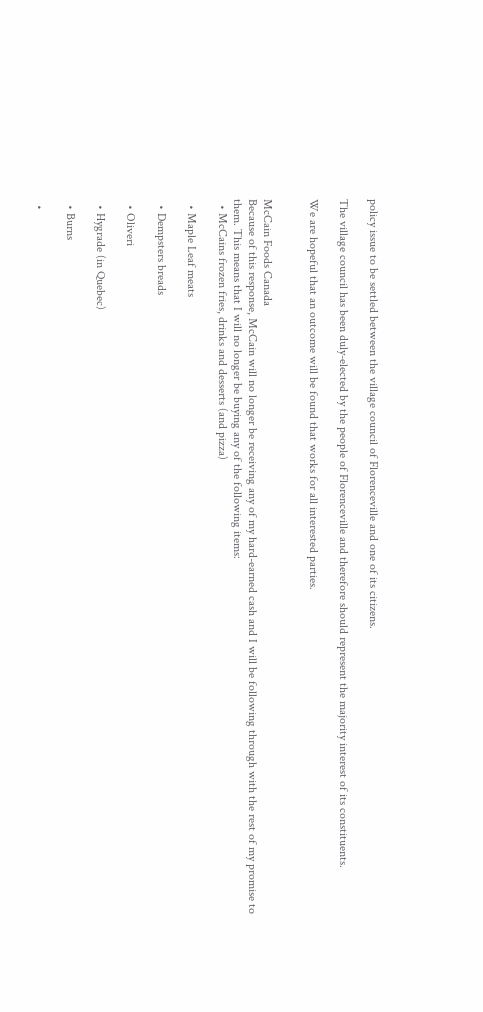policy issue to be settled between the village council of Florenceville and one of its citizens.

The village council has been duly-elected by the people of Florenceville and therefore should represent the majority interest of its constituents.

We are hopeful that an outcome will be found that works for all interested parties.


McCain Foods Canada
Because of this response, McCain will no longer be receiving any of my hard-earned cash and I will be following through with the rest of my promise to them. This means that I will no longer be buying any of the following items:
  • McCains frozen fries, drinks and desserts (and pizza)

  • Maple Leaf meats

  • Dempsters breads

  • Oliveri

  • Hygrade (in Quebec)

  • Burns

  •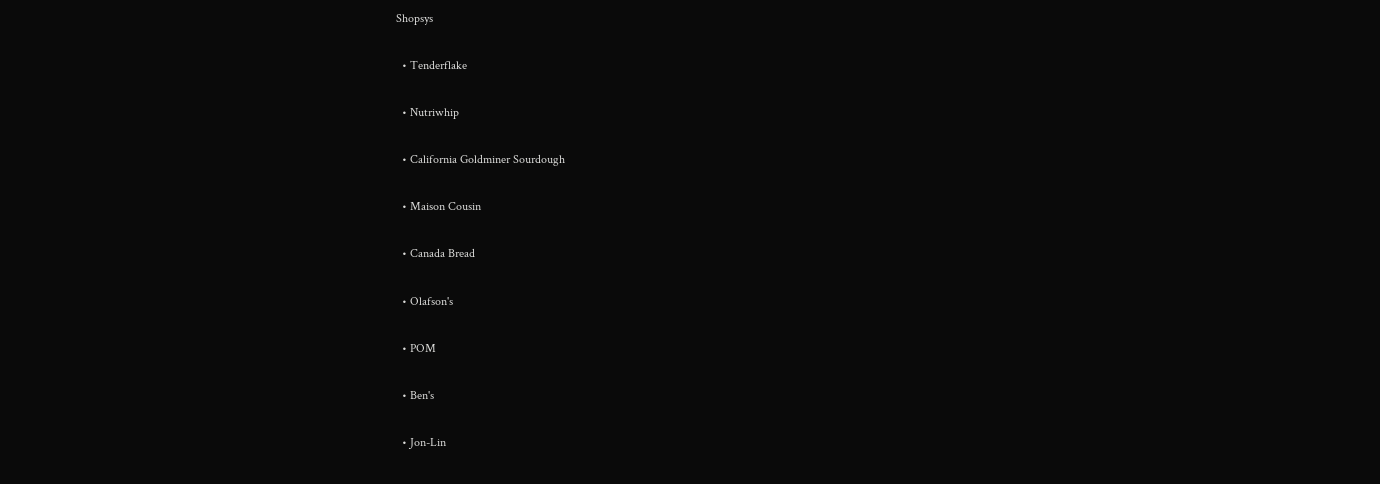Shopsys

  • Tenderflake

  • Nutriwhip

  • California Goldminer Sourdough

  • Maison Cousin

  • Canada Bread

  • Olafson's

  • POM

  • Ben's

  • Jon-Lin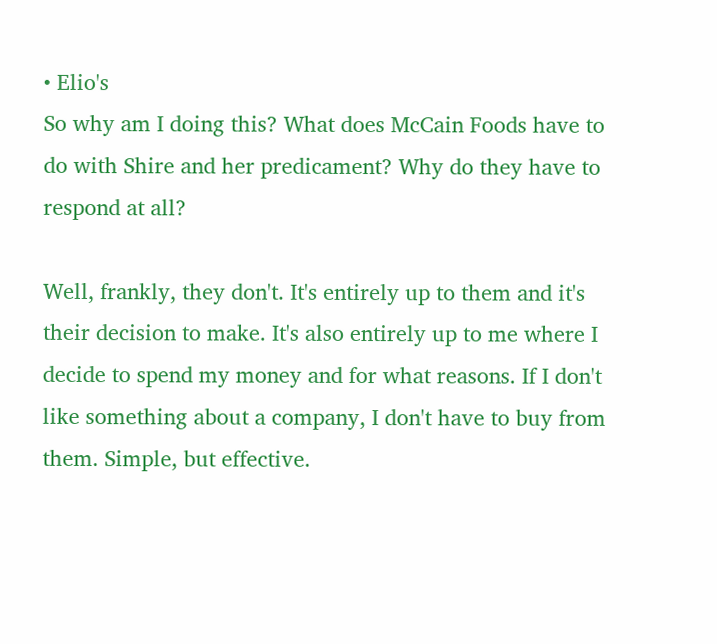• Elio's
So why am I doing this? What does McCain Foods have to do with Shire and her predicament? Why do they have to respond at all?

Well, frankly, they don't. It's entirely up to them and it's their decision to make. It's also entirely up to me where I decide to spend my money and for what reasons. If I don't like something about a company, I don't have to buy from them. Simple, but effective.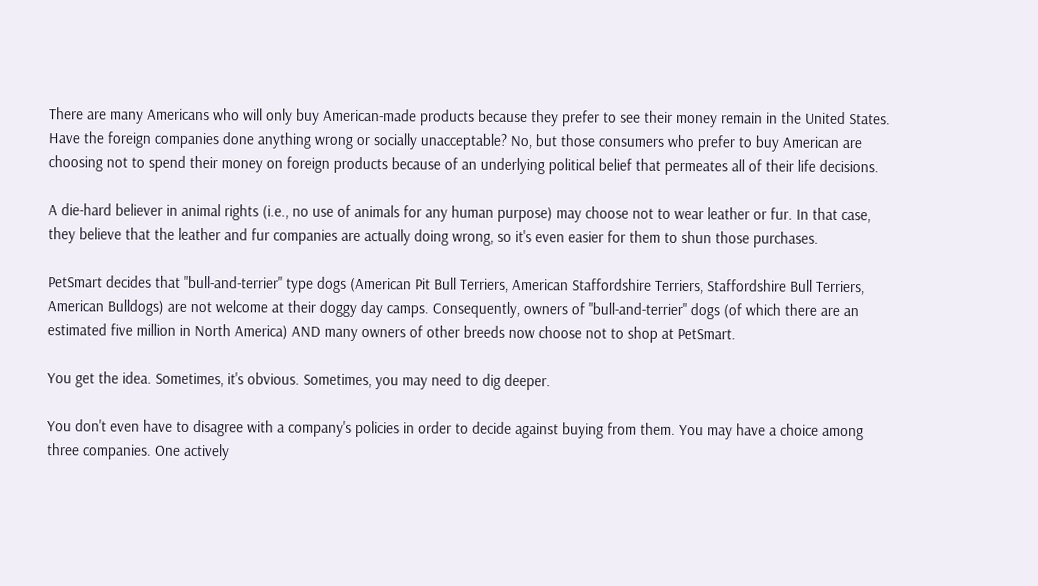There are many Americans who will only buy American-made products because they prefer to see their money remain in the United States. Have the foreign companies done anything wrong or socially unacceptable? No, but those consumers who prefer to buy American are choosing not to spend their money on foreign products because of an underlying political belief that permeates all of their life decisions.

A die-hard believer in animal rights (i.e., no use of animals for any human purpose) may choose not to wear leather or fur. In that case, they believe that the leather and fur companies are actually doing wrong, so it's even easier for them to shun those purchases.

PetSmart decides that "bull-and-terrier" type dogs (American Pit Bull Terriers, American Staffordshire Terriers, Staffordshire Bull Terriers, American Bulldogs) are not welcome at their doggy day camps. Consequently, owners of "bull-and-terrier" dogs (of which there are an estimated five million in North America) AND many owners of other breeds now choose not to shop at PetSmart.

You get the idea. Sometimes, it's obvious. Sometimes, you may need to dig deeper.

You don't even have to disagree with a company's policies in order to decide against buying from them. You may have a choice among three companies. One actively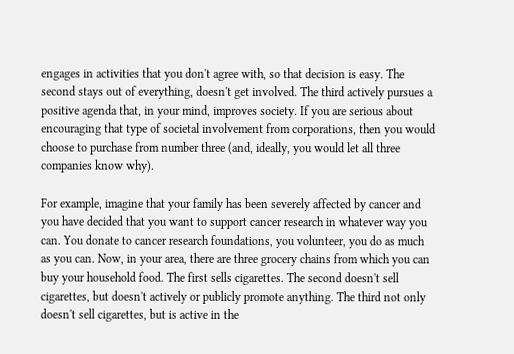engages in activities that you don't agree with, so that decision is easy. The second stays out of everything, doesn't get involved. The third actively pursues a positive agenda that, in your mind, improves society. If you are serious about encouraging that type of societal involvement from corporations, then you would choose to purchase from number three (and, ideally, you would let all three companies know why).

For example, imagine that your family has been severely affected by cancer and you have decided that you want to support cancer research in whatever way you can. You donate to cancer research foundations, you volunteer, you do as much as you can. Now, in your area, there are three grocery chains from which you can buy your household food. The first sells cigarettes. The second doesn't sell cigarettes, but doesn't actively or publicly promote anything. The third not only doesn't sell cigarettes, but is active in the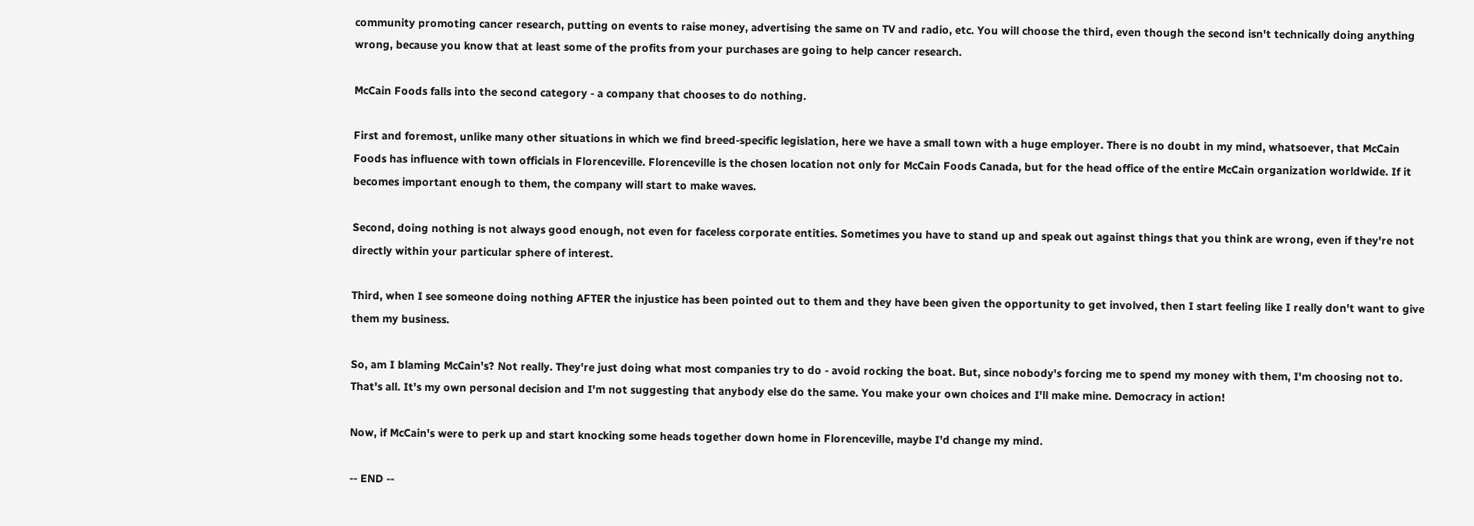community promoting cancer research, putting on events to raise money, advertising the same on TV and radio, etc. You will choose the third, even though the second isn't technically doing anything wrong, because you know that at least some of the profits from your purchases are going to help cancer research.

McCain Foods falls into the second category - a company that chooses to do nothing.

First and foremost, unlike many other situations in which we find breed-specific legislation, here we have a small town with a huge employer. There is no doubt in my mind, whatsoever, that McCain Foods has influence with town officials in Florenceville. Florenceville is the chosen location not only for McCain Foods Canada, but for the head office of the entire McCain organization worldwide. If it becomes important enough to them, the company will start to make waves.

Second, doing nothing is not always good enough, not even for faceless corporate entities. Sometimes you have to stand up and speak out against things that you think are wrong, even if they're not directly within your particular sphere of interest.

Third, when I see someone doing nothing AFTER the injustice has been pointed out to them and they have been given the opportunity to get involved, then I start feeling like I really don't want to give them my business.

So, am I blaming McCain's? Not really. They're just doing what most companies try to do - avoid rocking the boat. But, since nobody's forcing me to spend my money with them, I'm choosing not to. That's all. It's my own personal decision and I'm not suggesting that anybody else do the same. You make your own choices and I'll make mine. Democracy in action!

Now, if McCain's were to perk up and start knocking some heads together down home in Florenceville, maybe I'd change my mind.

-- END --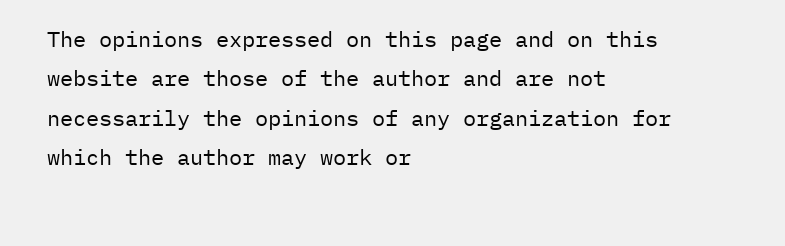The opinions expressed on this page and on this website are those of the author and are not necessarily the opinions of any organization for which the author may work or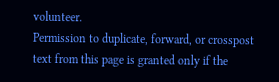volunteer.
Permission to duplicate, forward, or crosspost text from this page is granted only if the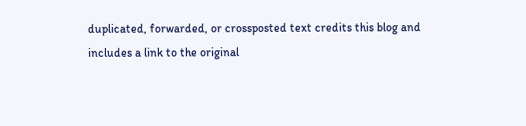duplicated, forwarded, or crossposted text credits this blog and includes a link to the original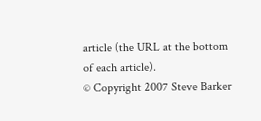article (the URL at the bottom of each article).
© Copyright 2007 Steve Barker